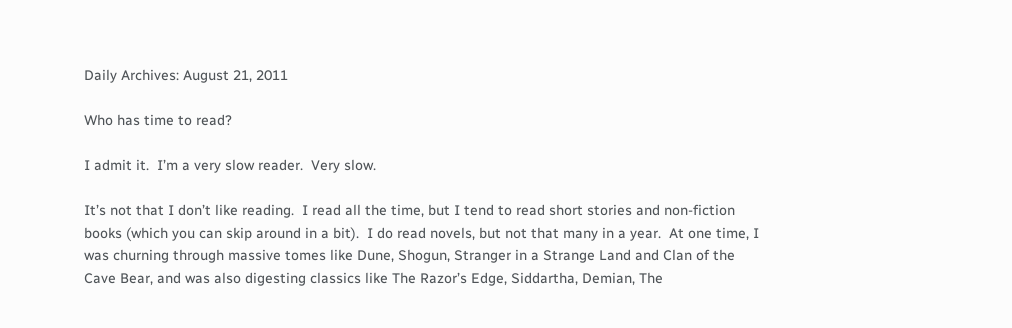Daily Archives: August 21, 2011

Who has time to read?

I admit it.  I’m a very slow reader.  Very slow.

It’s not that I don’t like reading.  I read all the time, but I tend to read short stories and non-fiction books (which you can skip around in a bit).  I do read novels, but not that many in a year.  At one time, I was churning through massive tomes like Dune, Shogun, Stranger in a Strange Land and Clan of the Cave Bear, and was also digesting classics like The Razor’s Edge, Siddartha, Demian, The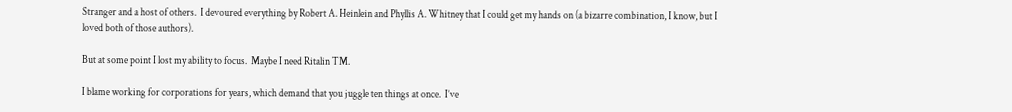Stranger and a host of others.  I devoured everything by Robert A. Heinlein and Phyllis A. Whitney that I could get my hands on (a bizarre combination, I know, but I loved both of those authors).

But at some point I lost my ability to focus.  Maybe I need Ritalin TM.

I blame working for corporations for years, which demand that you juggle ten things at once.  I’ve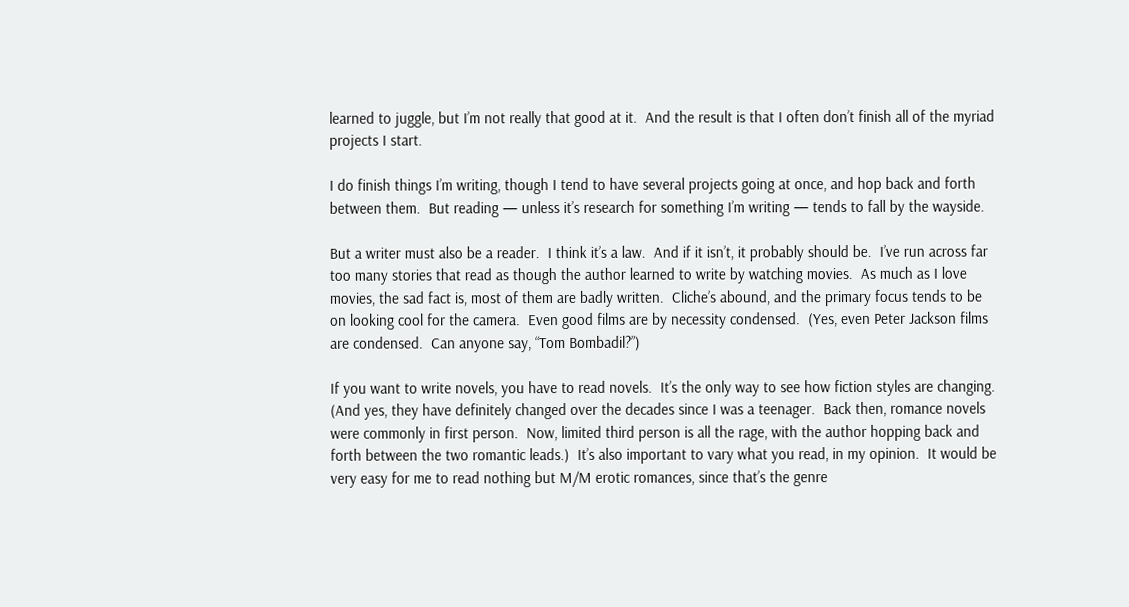learned to juggle, but I’m not really that good at it.  And the result is that I often don’t finish all of the myriad projects I start.

I do finish things I’m writing, though I tend to have several projects going at once, and hop back and forth between them.  But reading — unless it’s research for something I’m writing — tends to fall by the wayside.

But a writer must also be a reader.  I think it’s a law.  And if it isn’t, it probably should be.  I’ve run across far too many stories that read as though the author learned to write by watching movies.  As much as I love movies, the sad fact is, most of them are badly written.  Cliche’s abound, and the primary focus tends to be on looking cool for the camera.  Even good films are by necessity condensed.  (Yes, even Peter Jackson films are condensed.  Can anyone say, “Tom Bombadil?”)

If you want to write novels, you have to read novels.  It’s the only way to see how fiction styles are changing.  (And yes, they have definitely changed over the decades since I was a teenager.  Back then, romance novels were commonly in first person.  Now, limited third person is all the rage, with the author hopping back and forth between the two romantic leads.)  It’s also important to vary what you read, in my opinion.  It would be very easy for me to read nothing but M/M erotic romances, since that’s the genre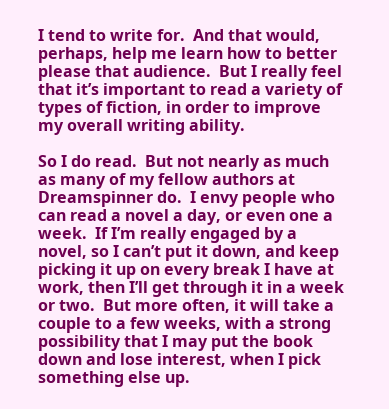I tend to write for.  And that would, perhaps, help me learn how to better please that audience.  But I really feel that it’s important to read a variety of types of fiction, in order to improve my overall writing ability.

So I do read.  But not nearly as much as many of my fellow authors at Dreamspinner do.  I envy people who can read a novel a day, or even one a week.  If I’m really engaged by a novel, so I can’t put it down, and keep picking it up on every break I have at work, then I’ll get through it in a week or two.  But more often, it will take a couple to a few weeks, with a strong possibility that I may put the book down and lose interest, when I pick something else up.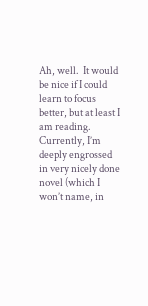Ah, well.  It would be nice if I could learn to focus better, but at least I am reading.  Currently, I’m deeply engrossed in very nicely done novel (which I won’t name, in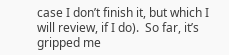case I don’t finish it, but which I will review, if I do).  So far, it’s gripped me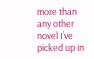more than any other novel I’ve picked up in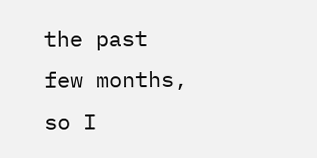the past few months, so I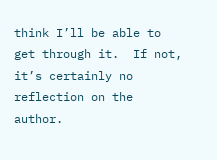think I’ll be able to get through it.  If not, it’s certainly no reflection on the author.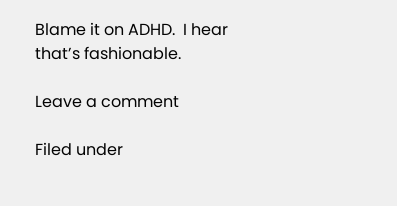Blame it on ADHD.  I hear that’s fashionable.

Leave a comment

Filed under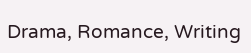Drama, Romance, Writing